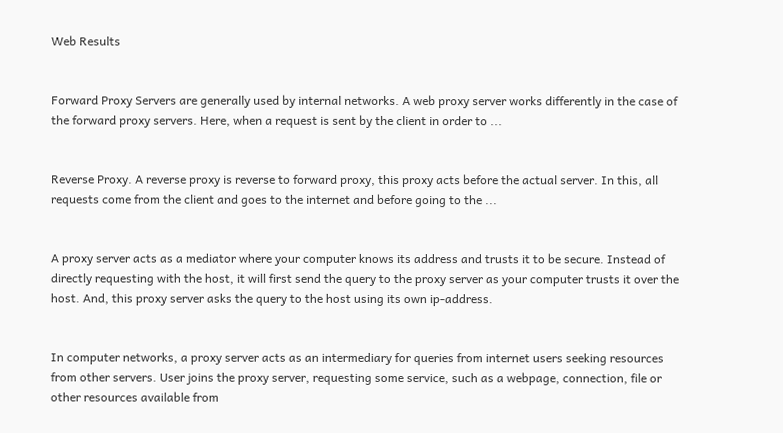Web Results


Forward Proxy Servers are generally used by internal networks. A web proxy server works differently in the case of the forward proxy servers. Here, when a request is sent by the client in order to ...


Reverse Proxy. A reverse proxy is reverse to forward proxy, this proxy acts before the actual server. In this, all requests come from the client and goes to the internet and before going to the ...


A proxy server acts as a mediator where your computer knows its address and trusts it to be secure. Instead of directly requesting with the host, it will first send the query to the proxy server as your computer trusts it over the host. And, this proxy server asks the query to the host using its own ip-address.


In computer networks, a proxy server acts as an intermediary for queries from internet users seeking resources from other servers. User joins the proxy server, requesting some service, such as a webpage, connection, file or other resources available from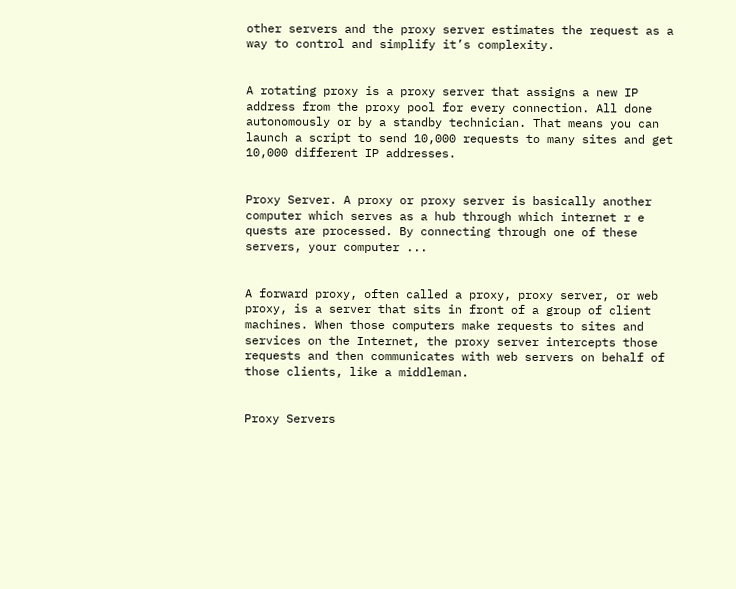other servers and the proxy server estimates the request as a way to control and simplify it’s complexity.


A rotating proxy is a proxy server that assigns a new IP address from the proxy pool for every connection. All done autonomously or by a standby technician. That means you can launch a script to send 10,000 requests to many sites and get 10,000 different IP addresses.


Proxy Server. A proxy or proxy server is basically another computer which serves as a hub through which internet r e quests are processed. By connecting through one of these servers, your computer ...


A forward proxy, often called a proxy, proxy server, or web proxy, is a server that sits in front of a group of client machines. When those computers make requests to sites and services on the Internet, the proxy server intercepts those requests and then communicates with web servers on behalf of those clients, like a middleman.


Proxy Servers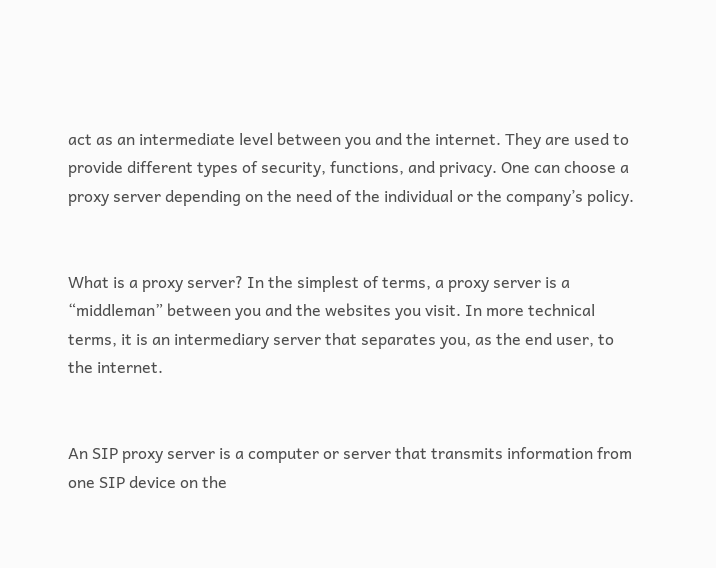act as an intermediate level between you and the internet. They are used to provide different types of security, functions, and privacy. One can choose a proxy server depending on the need of the individual or the company’s policy.


What is a proxy server? In the simplest of terms, a proxy server is a “middleman” between you and the websites you visit. In more technical terms, it is an intermediary server that separates you, as the end user, to the internet.


An SIP proxy server is a computer or server that transmits information from one SIP device on the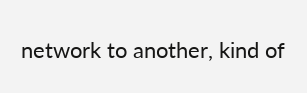network to another, kind of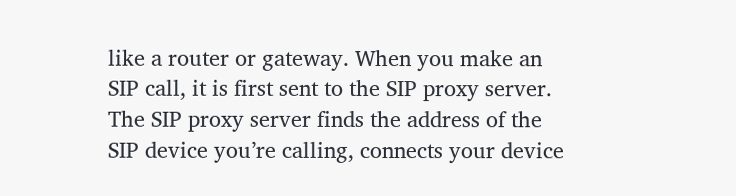like a router or gateway. When you make an SIP call, it is first sent to the SIP proxy server. The SIP proxy server finds the address of the SIP device you’re calling, connects your device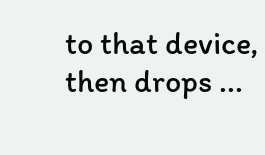to that device, then drops ...